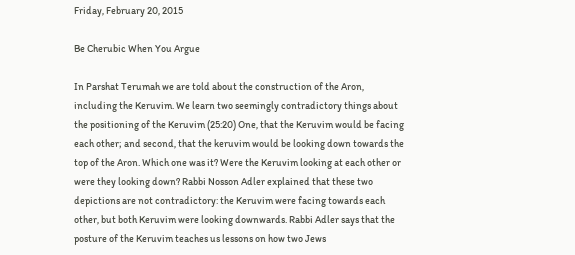Friday, February 20, 2015

Be Cherubic When You Argue

In Parshat Terumah we are told about the construction of the Aron, including the Keruvim. We learn two seemingly contradictory things about the positioning of the Keruvim (25:20) One, that the Keruvim would be facing each other; and second, that the keruvim would be looking down towards the top of the Aron. Which one was it? Were the Keruvim looking at each other or were they looking down? Rabbi Nosson Adler explained that these two depictions are not contradictory: the Keruvim were facing towards each other, but both Keruvim were looking downwards. Rabbi Adler says that the posture of the Keruvim teaches us lessons on how two Jews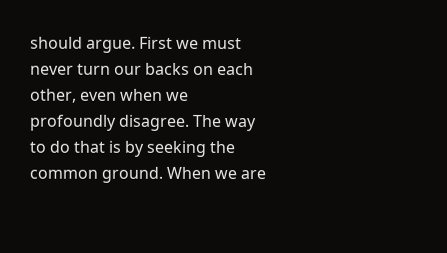should argue. First we must never turn our backs on each other, even when we profoundly disagree. The way to do that is by seeking the common ground. When we are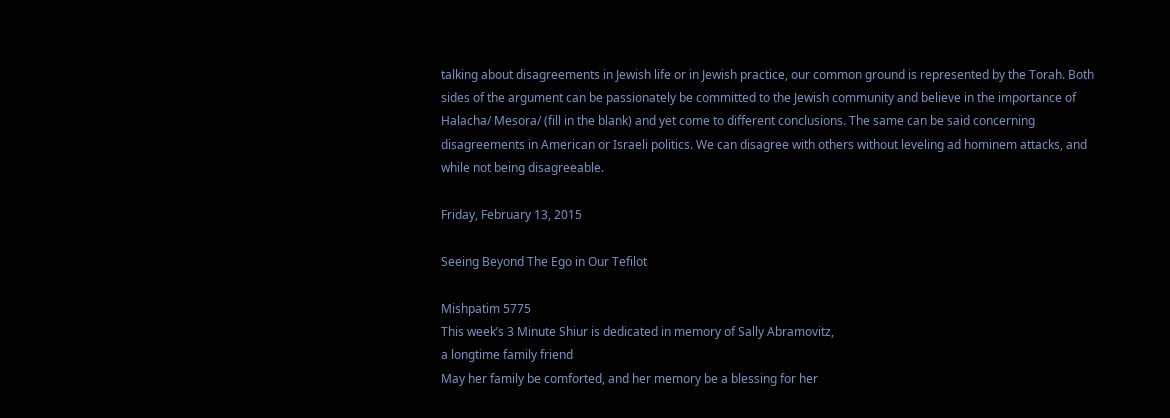talking about disagreements in Jewish life or in Jewish practice, our common ground is represented by the Torah. Both sides of the argument can be passionately be committed to the Jewish community and believe in the importance of Halacha/ Mesora/ (fill in the blank) and yet come to different conclusions. The same can be said concerning disagreements in American or Israeli politics. We can disagree with others without leveling ad hominem attacks, and while not being disagreeable.

Friday, February 13, 2015

Seeing Beyond The Ego in Our Tefilot

Mishpatim 5775
This week’s 3 Minute Shiur is dedicated in memory of Sally Abramovitz,
a longtime family friend
May her family be comforted, and her memory be a blessing for her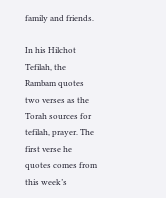family and friends.

In his Hilchot Tefilah, the Rambam quotes two verses as the Torah sources for tefilah, prayer. The first verse he quotes comes from this week’s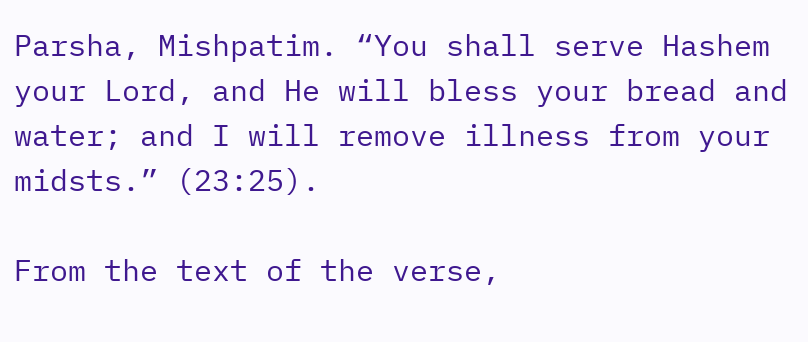Parsha, Mishpatim. “You shall serve Hashem your Lord, and He will bless your bread and water; and I will remove illness from your midsts.” (23:25).

From the text of the verse,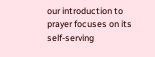our introduction to prayer focuses on its self-serving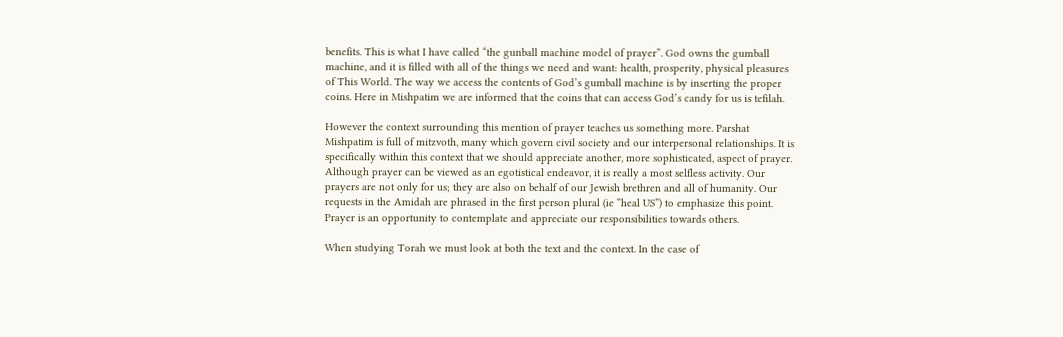benefits. This is what I have called “the gunball machine model of prayer”. God owns the gumball machine, and it is filled with all of the things we need and want: health, prosperity, physical pleasures of This World. The way we access the contents of God’s gumball machine is by inserting the proper coins. Here in Mishpatim we are informed that the coins that can access God’s candy for us is tefilah.

However the context surrounding this mention of prayer teaches us something more. Parshat Mishpatim is full of mitzvoth, many which govern civil society and our interpersonal relationships. It is specifically within this context that we should appreciate another, more sophisticated, aspect of prayer. Although prayer can be viewed as an egotistical endeavor, it is really a most selfless activity. Our prayers are not only for us; they are also on behalf of our Jewish brethren and all of humanity. Our requests in the Amidah are phrased in the first person plural (ie “heal US”) to emphasize this point. Prayer is an opportunity to contemplate and appreciate our responsibilities towards others.

When studying Torah we must look at both the text and the context. In the case of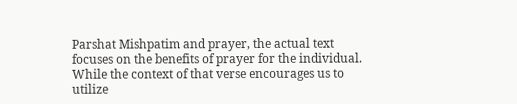Parshat Mishpatim and prayer, the actual text focuses on the benefits of prayer for the individual. While the context of that verse encourages us to utilize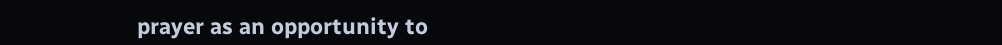prayer as an opportunity to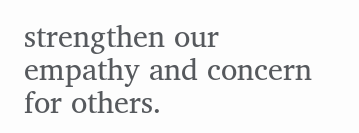strengthen our empathy and concern for others.